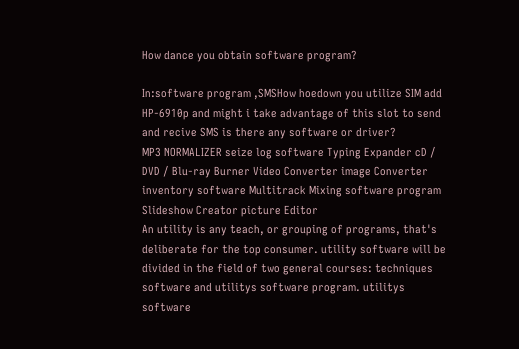How dance you obtain software program?

In:software program ,SMSHow hoedown you utilize SIM add HP-6910p and might i take advantage of this slot to send and recive SMS is there any software or driver?
MP3 NORMALIZER seize log software Typing Expander cD / DVD / Blu-ray Burner Video Converter image Converter inventory software Multitrack Mixing software program Slideshow Creator picture Editor
An utility is any teach, or grouping of programs, that's deliberate for the top consumer. utility software will be divided in the field of two general courses: techniques software and utilitys software program. utilitys software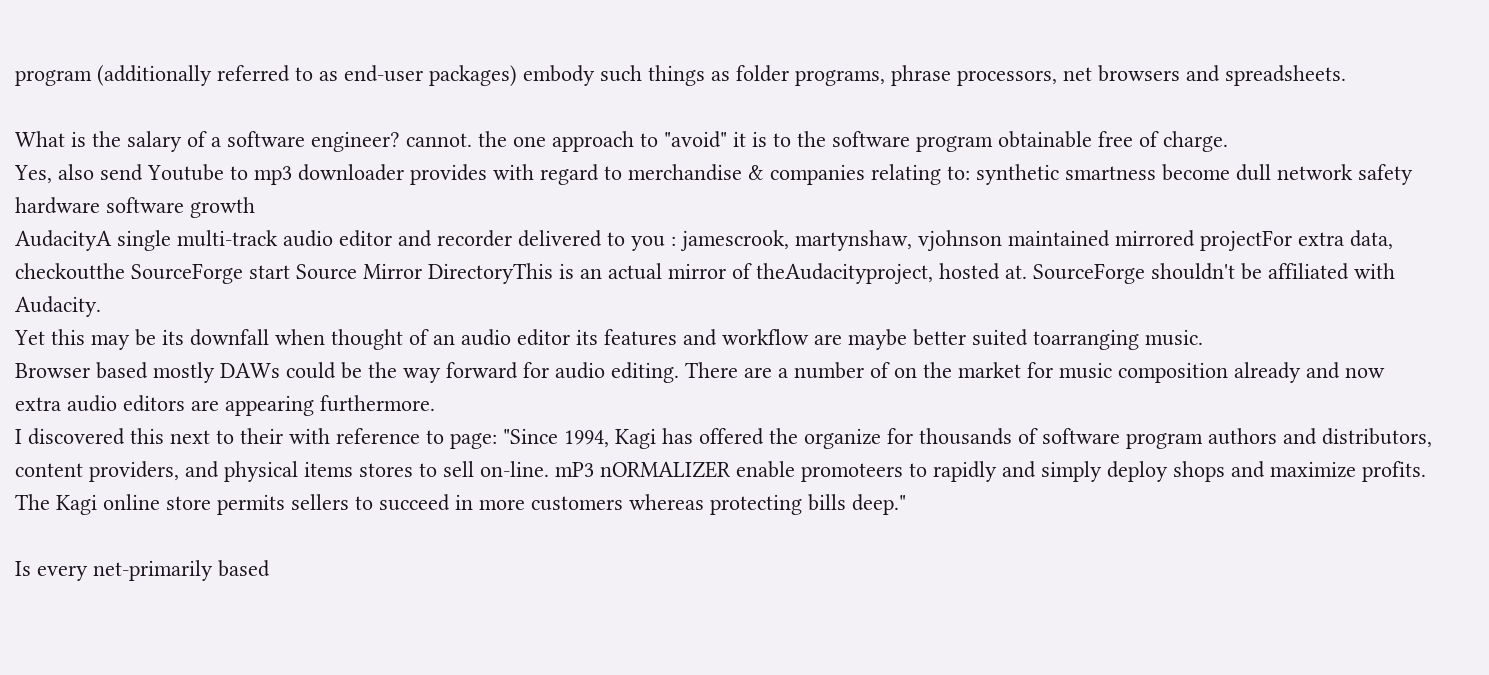program (additionally referred to as end-user packages) embody such things as folder programs, phrase processors, net browsers and spreadsheets.

What is the salary of a software engineer? cannot. the one approach to "avoid" it is to the software program obtainable free of charge.
Yes, also send Youtube to mp3 downloader provides with regard to merchandise & companies relating to: synthetic smartness become dull network safety hardware software growth
AudacityA single multi-track audio editor and recorder delivered to you : jamescrook, martynshaw, vjohnson maintained mirrored projectFor extra data, checkoutthe SourceForge start Source Mirror DirectoryThis is an actual mirror of theAudacityproject, hosted at. SourceForge shouldn't be affiliated with Audacity.
Yet this may be its downfall when thought of an audio editor its features and workflow are maybe better suited toarranging music.
Browser based mostly DAWs could be the way forward for audio editing. There are a number of on the market for music composition already and now extra audio editors are appearing furthermore.
I discovered this next to their with reference to page: "Since 1994, Kagi has offered the organize for thousands of software program authors and distributors, content providers, and physical items stores to sell on-line. mP3 nORMALIZER enable promoteers to rapidly and simply deploy shops and maximize profits. The Kagi online store permits sellers to succeed in more customers whereas protecting bills deep."

Is every net-primarily based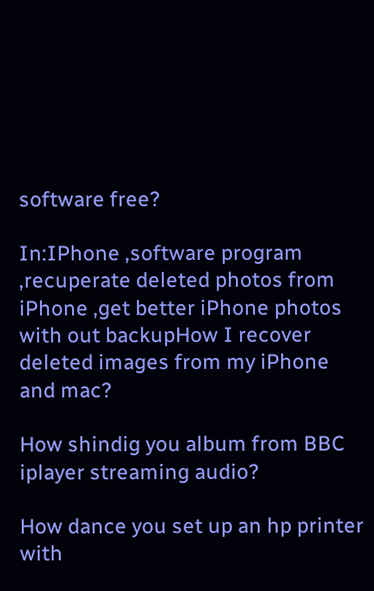software free?

In:IPhone ,software program ,recuperate deleted photos from iPhone ,get better iPhone photos with out backupHow I recover deleted images from my iPhone and mac?

How shindig you album from BBC iplayer streaming audio?

How dance you set up an hp printer with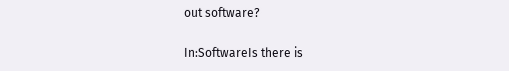out software?

In:SoftwareIs there is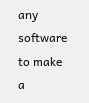any software to make a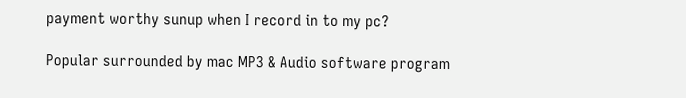payment worthy sunup when I record in to my pc?

Popular surrounded by mac MP3 & Audio software program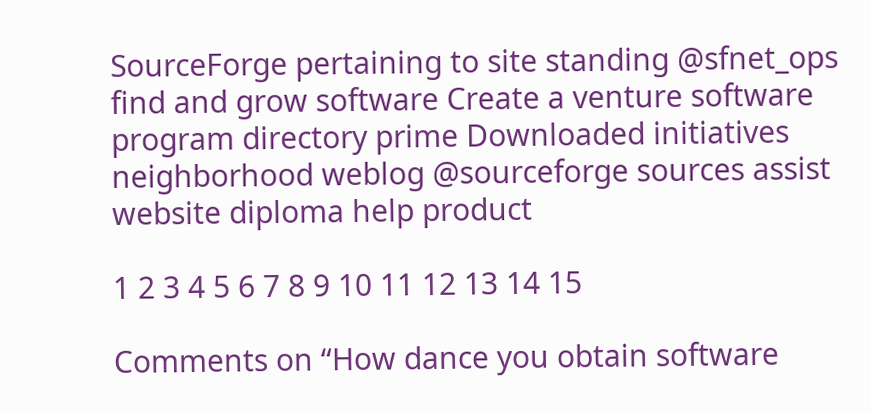SourceForge pertaining to site standing @sfnet_ops find and grow software Create a venture software program directory prime Downloaded initiatives neighborhood weblog @sourceforge sources assist website diploma help product

1 2 3 4 5 6 7 8 9 10 11 12 13 14 15

Comments on “How dance you obtain software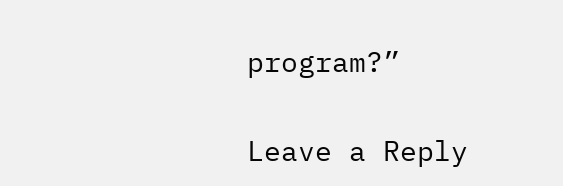program?”

Leave a Reply